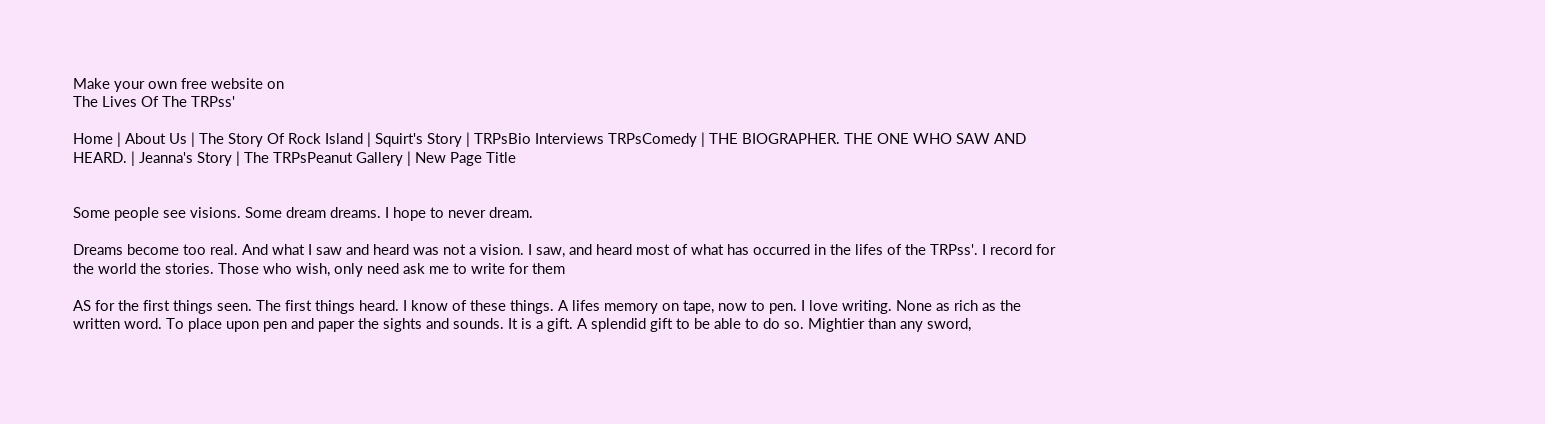Make your own free website on
The Lives Of The TRPss'

Home | About Us | The Story Of Rock Island | Squirt's Story | TRPsBio Interviews TRPsComedy | THE BIOGRAPHER. THE ONE WHO SAW AND HEARD. | Jeanna's Story | The TRPsPeanut Gallery | New Page Title


Some people see visions. Some dream dreams. I hope to never dream.

Dreams become too real. And what I saw and heard was not a vision. I saw, and heard most of what has occurred in the lifes of the TRPss'. I record for the world the stories. Those who wish, only need ask me to write for them

AS for the first things seen. The first things heard. I know of these things. A lifes memory on tape, now to pen. I love writing. None as rich as the written word. To place upon pen and paper the sights and sounds. It is a gift. A splendid gift to be able to do so. Mightier than any sword,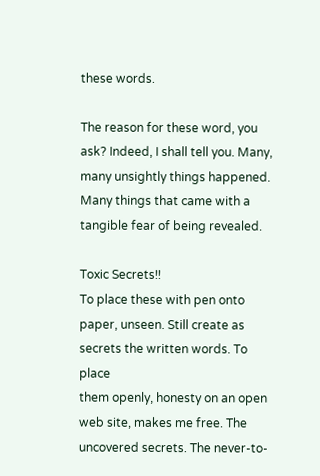these words.

The reason for these word, you ask? Indeed, I shall tell you. Many, many unsightly things happened. Many things that came with a tangible fear of being revealed.

Toxic Secrets!!
To place these with pen onto paper, unseen. Still create as secrets the written words. To place
them openly, honesty on an open web site, makes me free. The uncovered secrets. The never-to-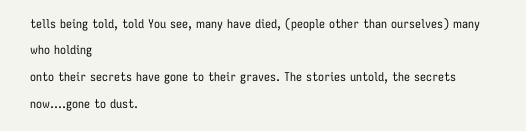tells being told, told You see, many have died, (people other than ourselves) many who holding
onto their secrets have gone to their graves. The stories untold, the secrets now....gone to dust.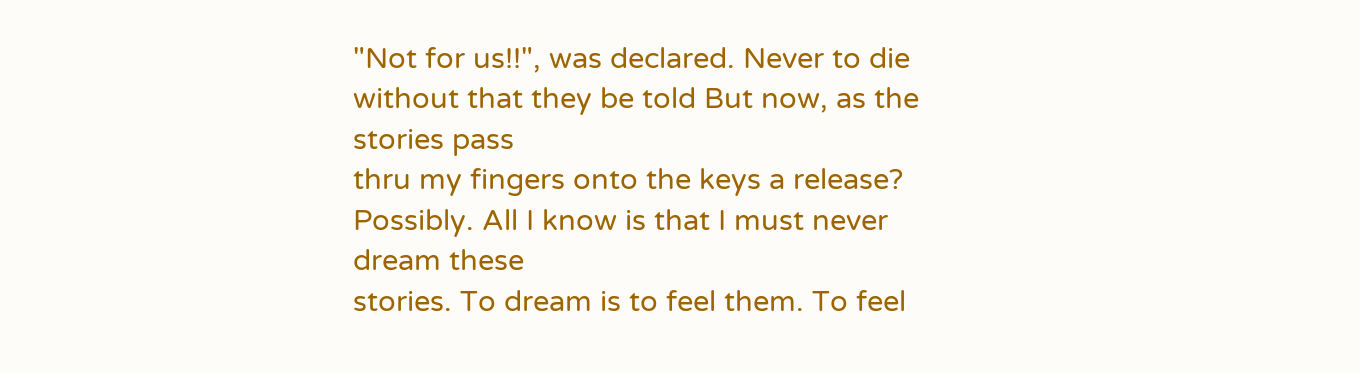"Not for us!!", was declared. Never to die without that they be told But now, as the stories pass
thru my fingers onto the keys a release? Possibly. All I know is that I must never dream these
stories. To dream is to feel them. To feel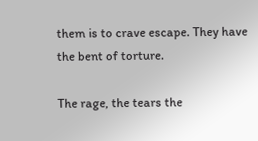them is to crave escape. They have the bent of torture.

The rage, the tears the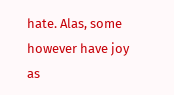hate. Alas, some however have joy as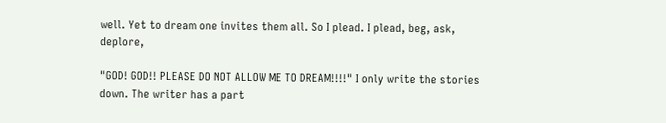well. Yet to dream one invites them all. So I plead. I plead, beg, ask, deplore,

"GOD! GOD!! PLEASE DO NOT ALLOW ME TO DREAM!!!!" I only write the stories down. The writer has a part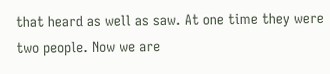that heard as well as saw. At one time they were two people. Now we are